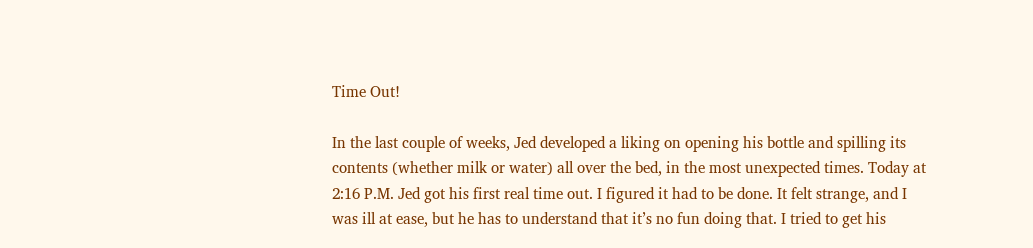Time Out!

In the last couple of weeks, Jed developed a liking on opening his bottle and spilling its contents (whether milk or water) all over the bed, in the most unexpected times. Today at 2:16 P.M. Jed got his first real time out. I figured it had to be done. It felt strange, and I was ill at ease, but he has to understand that it’s no fun doing that. I tried to get his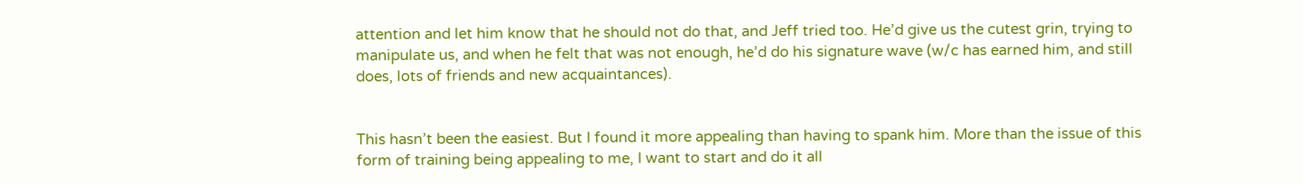attention and let him know that he should not do that, and Jeff tried too. He’d give us the cutest grin, trying to manipulate us, and when he felt that was not enough, he’d do his signature wave (w/c has earned him, and still does, lots of friends and new acquaintances).


This hasn’t been the easiest. But I found it more appealing than having to spank him. More than the issue of this form of training being appealing to me, I want to start and do it all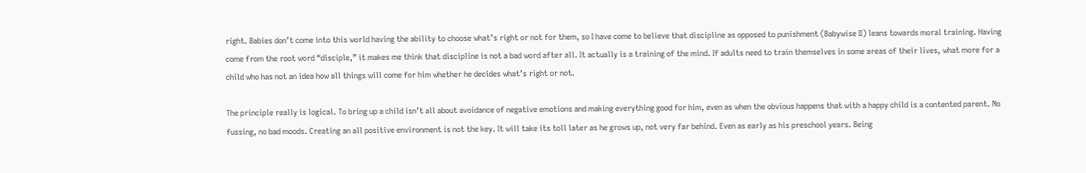right. Babies don’t come into this world having the ability to choose what’s right or not for them, so I have come to believe that discipline as opposed to punishment (Babywise II) leans towards moral training. Having come from the root word “disciple,” it makes me think that discipline is not a bad word after all. It actually is a training of the mind. If adults need to train themselves in some areas of their lives, what more for a child who has not an idea how all things will come for him whether he decides what’s right or not.

The principle really is logical. To bring up a child isn’t all about avoidance of negative emotions and making everything good for him, even as when the obvious happens that with a happy child is a contented parent. No fussing, no bad moods. Creating an all positive environment is not the key. It will take its toll later as he grows up, not very far behind. Even as early as his preschool years. Being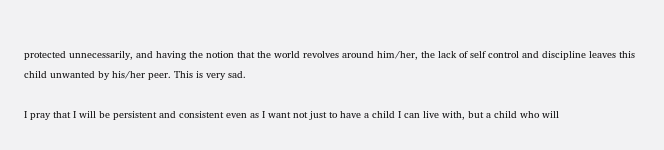protected unnecessarily, and having the notion that the world revolves around him/her, the lack of self control and discipline leaves this child unwanted by his/her peer. This is very sad.

I pray that I will be persistent and consistent even as I want not just to have a child I can live with, but a child who will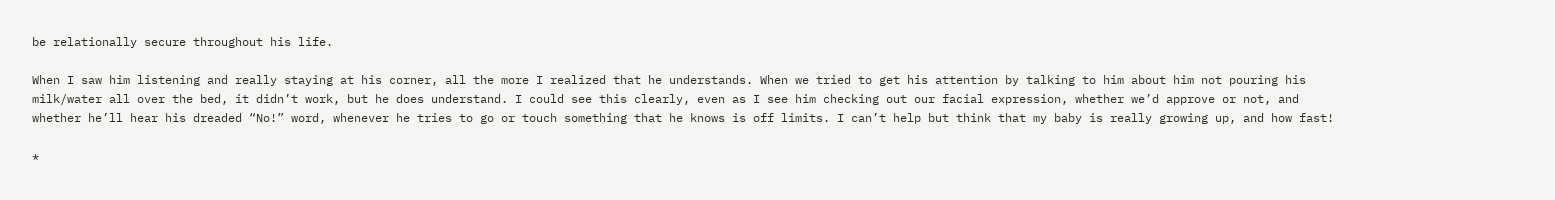be relationally secure throughout his life.

When I saw him listening and really staying at his corner, all the more I realized that he understands. When we tried to get his attention by talking to him about him not pouring his milk/water all over the bed, it didn’t work, but he does understand. I could see this clearly, even as I see him checking out our facial expression, whether we’d approve or not, and whether he’ll hear his dreaded “No!” word, whenever he tries to go or touch something that he knows is off limits. I can’t help but think that my baby is really growing up, and how fast!

*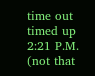time out timed up 2:21 P.M. (not that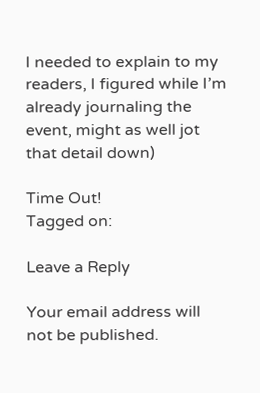I needed to explain to my readers, I figured while I’m already journaling the event, might as well jot that detail down)

Time Out!
Tagged on:

Leave a Reply

Your email address will not be published.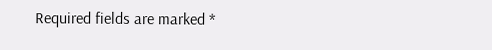Required fields are marked *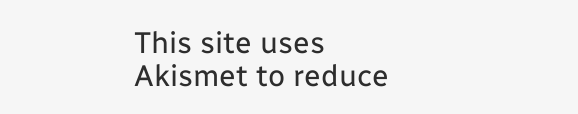This site uses Akismet to reduce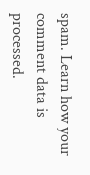spam. Learn how your comment data is processed.